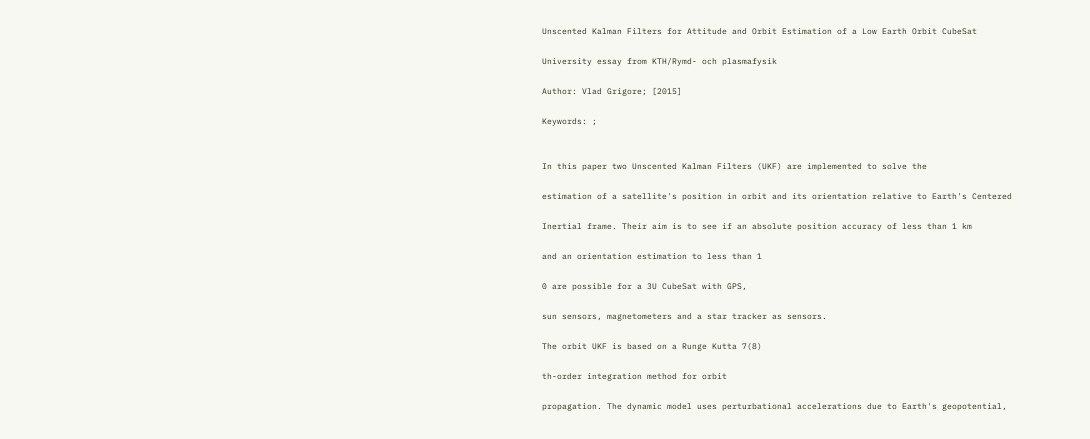Unscented Kalman Filters for Attitude and Orbit Estimation of a Low Earth Orbit CubeSat

University essay from KTH/Rymd- och plasmafysik

Author: Vlad Grigore; [2015]

Keywords: ;


In this paper two Unscented Kalman Filters (UKF) are implemented to solve the

estimation of a satellite's position in orbit and its orientation relative to Earth's Centered

Inertial frame. Their aim is to see if an absolute position accuracy of less than 1 km

and an orientation estimation to less than 1

0 are possible for a 3U CubeSat with GPS,

sun sensors, magnetometers and a star tracker as sensors.

The orbit UKF is based on a Runge Kutta 7(8)

th-order integration method for orbit

propagation. The dynamic model uses perturbational accelerations due to Earth's geopotential,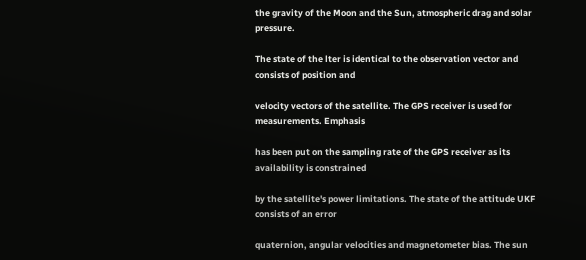the gravity of the Moon and the Sun, atmospheric drag and solar pressure.

The state of the lter is identical to the observation vector and consists of position and

velocity vectors of the satellite. The GPS receiver is used for measurements. Emphasis

has been put on the sampling rate of the GPS receiver as its availability is constrained

by the satellite's power limitations. The state of the attitude UKF consists of an error

quaternion, angular velocities and magnetometer bias. The sun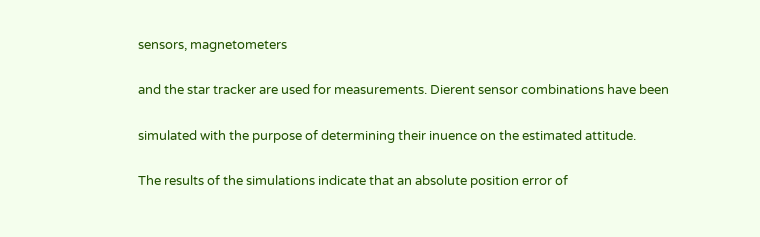sensors, magnetometers

and the star tracker are used for measurements. Dierent sensor combinations have been

simulated with the purpose of determining their inuence on the estimated attitude.

The results of the simulations indicate that an absolute position error of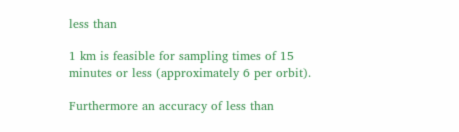less than

1 km is feasible for sampling times of 15 minutes or less (approximately 6 per orbit).

Furthermore an accuracy of less than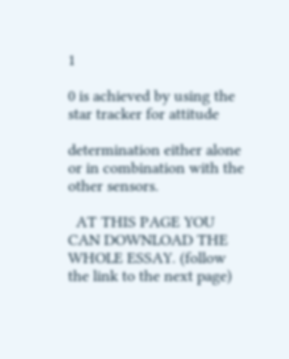1

0 is achieved by using the star tracker for attitude

determination either alone or in combination with the other sensors.

  AT THIS PAGE YOU CAN DOWNLOAD THE WHOLE ESSAY. (follow the link to the next page)